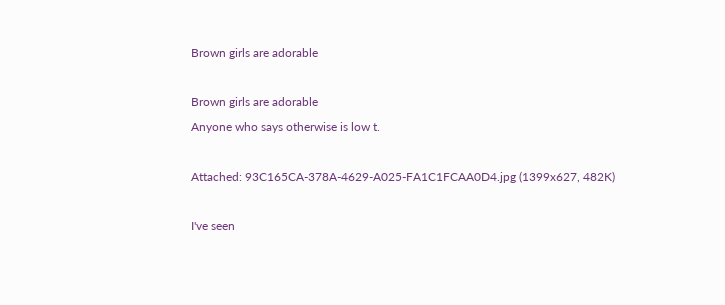Brown girls are adorable

Brown girls are adorable
Anyone who says otherwise is low t.

Attached: 93C165CA-378A-4629-A025-FA1C1FCAA0D4.jpg (1399x627, 482K)

I've seen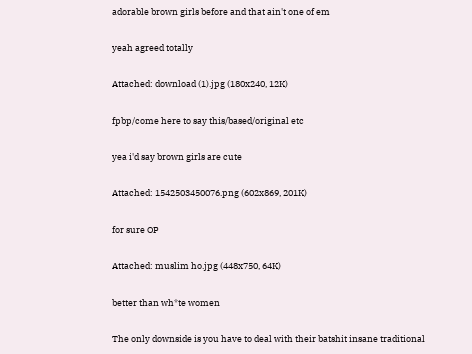adorable brown girls before and that ain't one of em

yeah agreed totally

Attached: download (1).jpg (180x240, 12K)

fpbp/come here to say this/based/original etc

yea i'd say brown girls are cute

Attached: 1542503450076.png (602x869, 201K)

for sure OP

Attached: muslim ho.jpg (448x750, 64K)

better than wh*te women

The only downside is you have to deal with their batshit insane traditional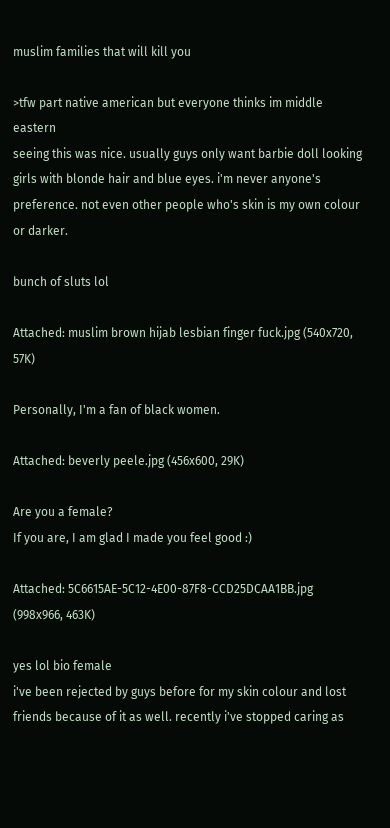muslim families that will kill you

>tfw part native american but everyone thinks im middle eastern
seeing this was nice. usually guys only want barbie doll looking girls with blonde hair and blue eyes. i'm never anyone's preference. not even other people who's skin is my own colour or darker.

bunch of sluts lol

Attached: muslim brown hijab lesbian finger fuck.jpg (540x720, 57K)

Personally, I'm a fan of black women.

Attached: beverly peele.jpg (456x600, 29K)

Are you a female?
If you are, I am glad I made you feel good :)

Attached: 5C6615AE-5C12-4E00-87F8-CCD25DCAA1BB.jpg (998x966, 463K)

yes lol bio female
i've been rejected by guys before for my skin colour and lost friends because of it as well. recently i've stopped caring as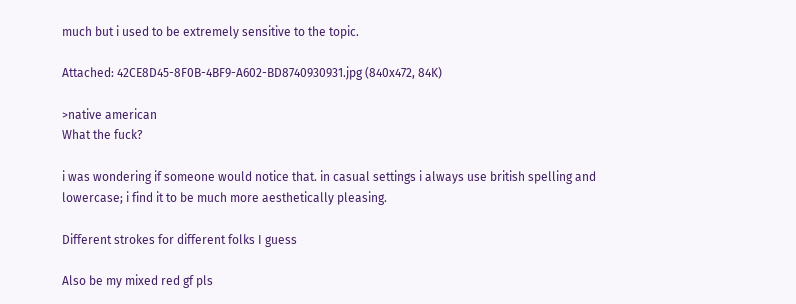much but i used to be extremely sensitive to the topic.

Attached: 42CE8D45-8F0B-4BF9-A602-BD8740930931.jpg (840x472, 84K)

>native american
What the fuck?

i was wondering if someone would notice that. in casual settings i always use british spelling and lowercase; i find it to be much more aesthetically pleasing.

Different strokes for different folks I guess

Also be my mixed red gf pls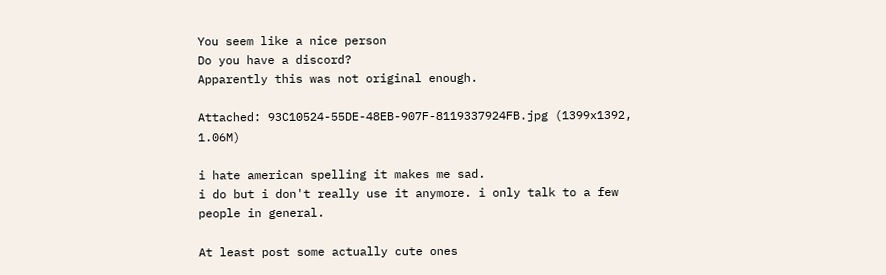You seem like a nice person
Do you have a discord?
Apparently this was not original enough.

Attached: 93C10524-55DE-48EB-907F-8119337924FB.jpg (1399x1392, 1.06M)

i hate american spelling it makes me sad.
i do but i don't really use it anymore. i only talk to a few people in general.

At least post some actually cute ones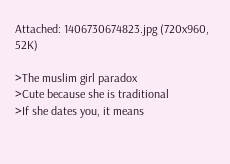Attached: 1406730674823.jpg (720x960, 52K)

>The muslim girl paradox
>Cute because she is traditional
>If she dates you, it means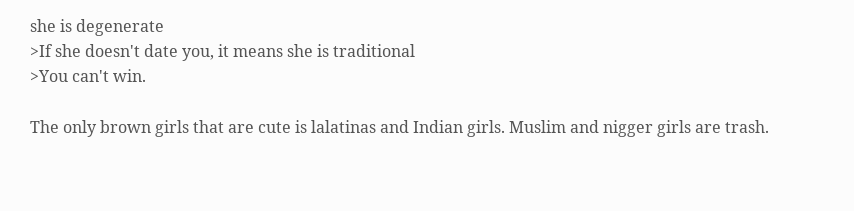she is degenerate
>If she doesn't date you, it means she is traditional
>You can't win.

The only brown girls that are cute is lalatinas and Indian girls. Muslim and nigger girls are trash.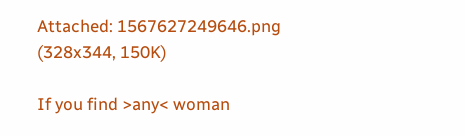Attached: 1567627249646.png (328x344, 150K)

If you find >any< woman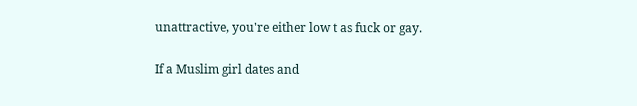unattractive, you're either low t as fuck or gay.

If a Muslim girl dates and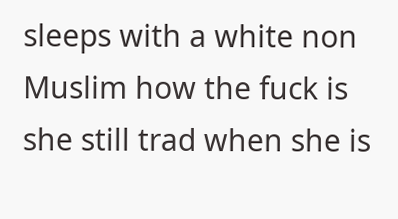sleeps with a white non Muslim how the fuck is she still trad when she is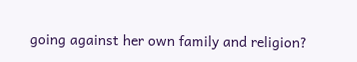going against her own family and religion?